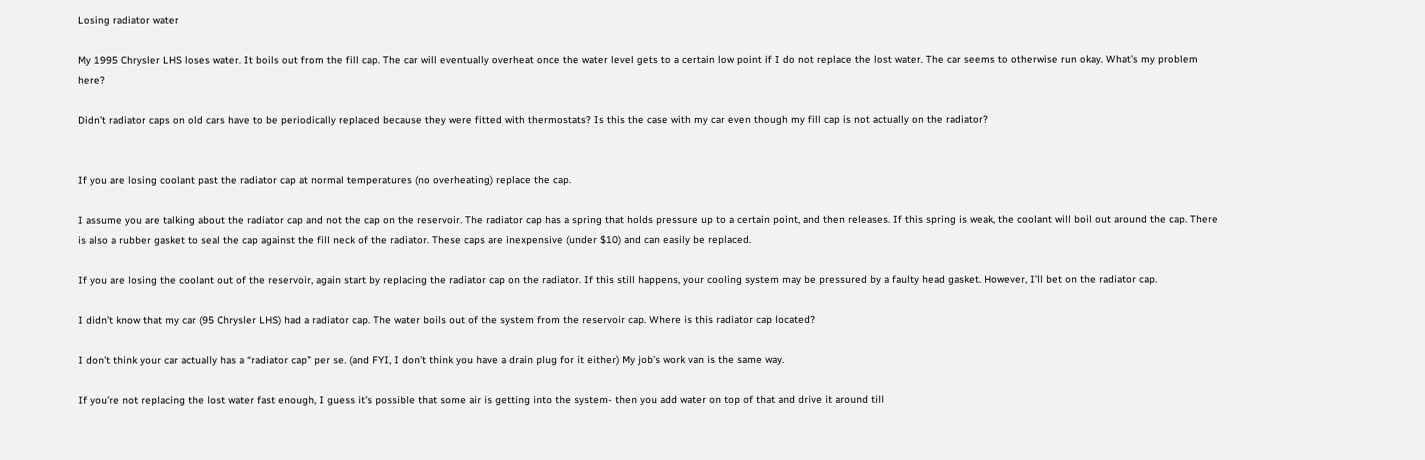Losing radiator water

My 1995 Chrysler LHS loses water. It boils out from the fill cap. The car will eventually overheat once the water level gets to a certain low point if I do not replace the lost water. The car seems to otherwise run okay. What’s my problem here?

Didn’t radiator caps on old cars have to be periodically replaced because they were fitted with thermostats? Is this the case with my car even though my fill cap is not actually on the radiator?


If you are losing coolant past the radiator cap at normal temperatures (no overheating) replace the cap.

I assume you are talking about the radiator cap and not the cap on the reservoir. The radiator cap has a spring that holds pressure up to a certain point, and then releases. If this spring is weak, the coolant will boil out around the cap. There is also a rubber gasket to seal the cap against the fill neck of the radiator. These caps are inexpensive (under $10) and can easily be replaced.

If you are losing the coolant out of the reservoir, again start by replacing the radiator cap on the radiator. If this still happens, your cooling system may be pressured by a faulty head gasket. However, I’ll bet on the radiator cap.

I didn’t know that my car (95 Chrysler LHS) had a radiator cap. The water boils out of the system from the reservoir cap. Where is this radiator cap located?

I don’t think your car actually has a “radiator cap” per se. (and FYI, I don’t think you have a drain plug for it either) My job’s work van is the same way.

If you’re not replacing the lost water fast enough, I guess it’s possible that some air is getting into the system- then you add water on top of that and drive it around till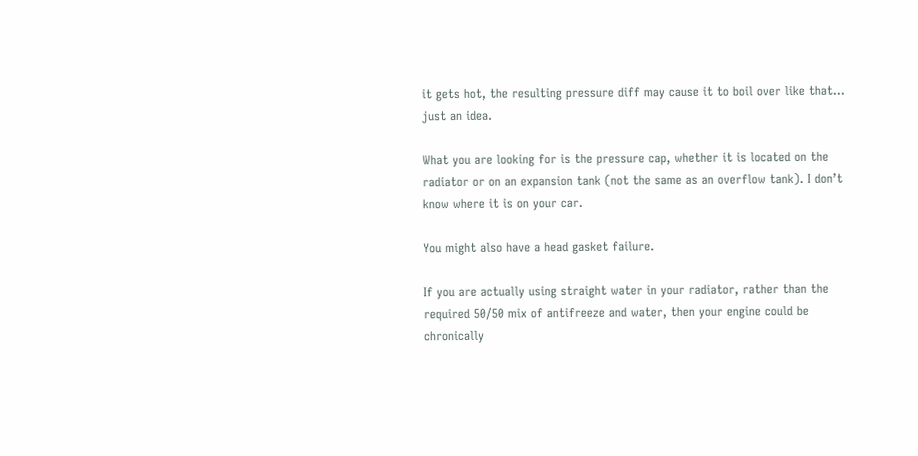it gets hot, the resulting pressure diff may cause it to boil over like that… just an idea.

What you are looking for is the pressure cap, whether it is located on the radiator or on an expansion tank (not the same as an overflow tank). I don’t know where it is on your car.

You might also have a head gasket failure.

If you are actually using straight water in your radiator, rather than the required 50/50 mix of antifreeze and water, then your engine could be chronically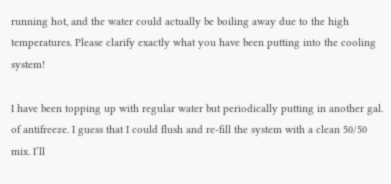running hot, and the water could actually be boiling away due to the high temperatures. Please clarify exactly what you have been putting into the cooling system!

I have been topping up with regular water but periodically putting in another gal. of antifreeze. I guess that I could flush and re-fill the system with a clean 50/50 mix. I’ll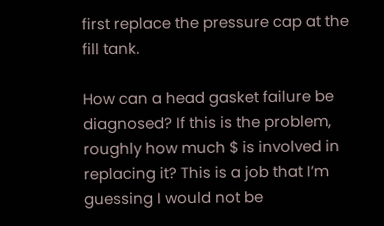first replace the pressure cap at the fill tank.

How can a head gasket failure be diagnosed? If this is the problem, roughly how much $ is involved in replacing it? This is a job that I’m guessing I would not be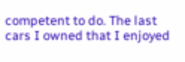competent to do. The last cars I owned that I enjoyed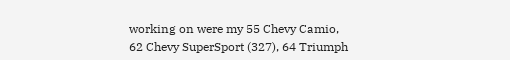working on were my 55 Chevy Camio, 62 Chevy SuperSport (327), 64 Triumph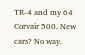TR-4 and my 64 Corvair 500. New cars? No way.